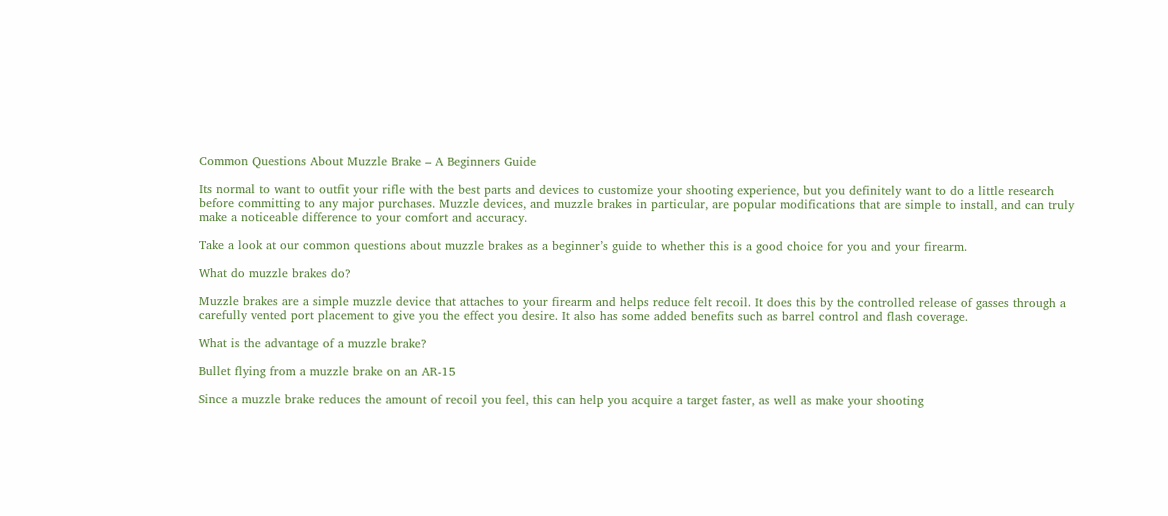Common Questions About Muzzle Brake – A Beginners Guide

Its normal to want to outfit your rifle with the best parts and devices to customize your shooting experience, but you definitely want to do a little research before committing to any major purchases. Muzzle devices, and muzzle brakes in particular, are popular modifications that are simple to install, and can truly make a noticeable difference to your comfort and accuracy.

Take a look at our common questions about muzzle brakes as a beginner’s guide to whether this is a good choice for you and your firearm.

What do muzzle brakes do?

Muzzle brakes are a simple muzzle device that attaches to your firearm and helps reduce felt recoil. It does this by the controlled release of gasses through a carefully vented port placement to give you the effect you desire. It also has some added benefits such as barrel control and flash coverage.

What is the advantage of a muzzle brake?

Bullet flying from a muzzle brake on an AR-15

Since a muzzle brake reduces the amount of recoil you feel, this can help you acquire a target faster, as well as make your shooting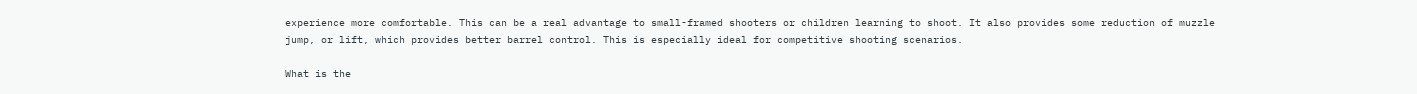experience more comfortable. This can be a real advantage to small-framed shooters or children learning to shoot. It also provides some reduction of muzzle jump, or lift, which provides better barrel control. This is especially ideal for competitive shooting scenarios.

What is the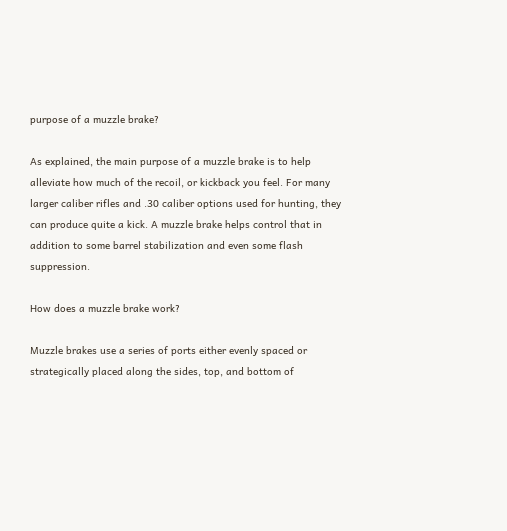purpose of a muzzle brake?

As explained, the main purpose of a muzzle brake is to help alleviate how much of the recoil, or kickback you feel. For many larger caliber rifles and .30 caliber options used for hunting, they can produce quite a kick. A muzzle brake helps control that in addition to some barrel stabilization and even some flash suppression.

How does a muzzle brake work?

Muzzle brakes use a series of ports either evenly spaced or strategically placed along the sides, top, and bottom of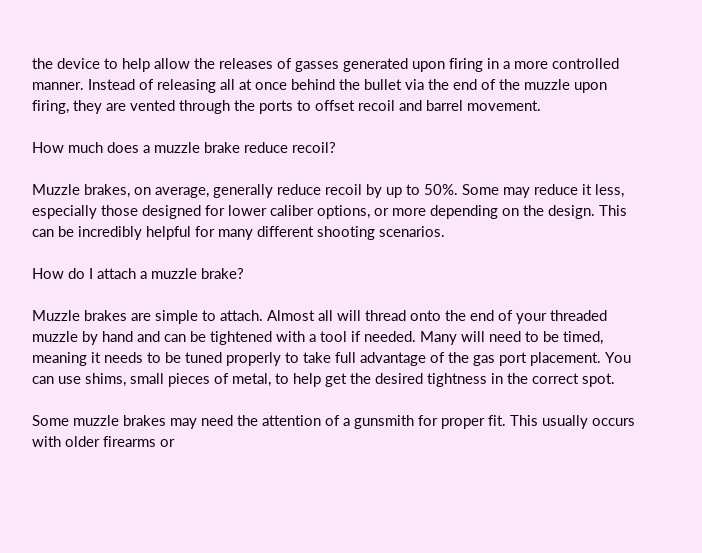the device to help allow the releases of gasses generated upon firing in a more controlled manner. Instead of releasing all at once behind the bullet via the end of the muzzle upon firing, they are vented through the ports to offset recoil and barrel movement.

How much does a muzzle brake reduce recoil?

Muzzle brakes, on average, generally reduce recoil by up to 50%. Some may reduce it less, especially those designed for lower caliber options, or more depending on the design. This can be incredibly helpful for many different shooting scenarios.

How do I attach a muzzle brake?

Muzzle brakes are simple to attach. Almost all will thread onto the end of your threaded muzzle by hand and can be tightened with a tool if needed. Many will need to be timed, meaning it needs to be tuned properly to take full advantage of the gas port placement. You can use shims, small pieces of metal, to help get the desired tightness in the correct spot.

Some muzzle brakes may need the attention of a gunsmith for proper fit. This usually occurs with older firearms or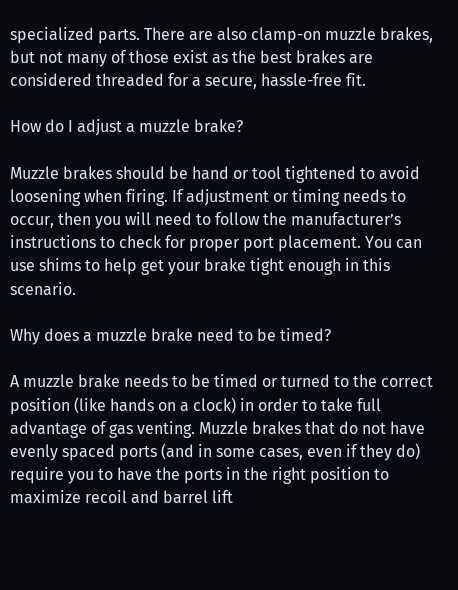specialized parts. There are also clamp-on muzzle brakes, but not many of those exist as the best brakes are considered threaded for a secure, hassle-free fit.

How do I adjust a muzzle brake?

Muzzle brakes should be hand or tool tightened to avoid loosening when firing. If adjustment or timing needs to occur, then you will need to follow the manufacturer’s instructions to check for proper port placement. You can use shims to help get your brake tight enough in this scenario.

Why does a muzzle brake need to be timed?

A muzzle brake needs to be timed or turned to the correct position (like hands on a clock) in order to take full advantage of gas venting. Muzzle brakes that do not have evenly spaced ports (and in some cases, even if they do) require you to have the ports in the right position to maximize recoil and barrel lift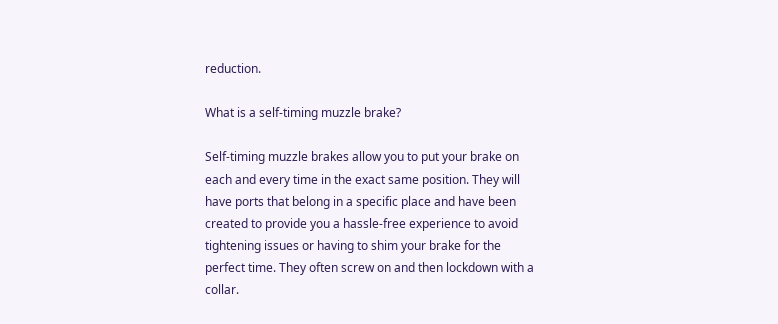reduction.

What is a self-timing muzzle brake?

Self-timing muzzle brakes allow you to put your brake on each and every time in the exact same position. They will have ports that belong in a specific place and have been created to provide you a hassle-free experience to avoid tightening issues or having to shim your brake for the perfect time. They often screw on and then lockdown with a collar.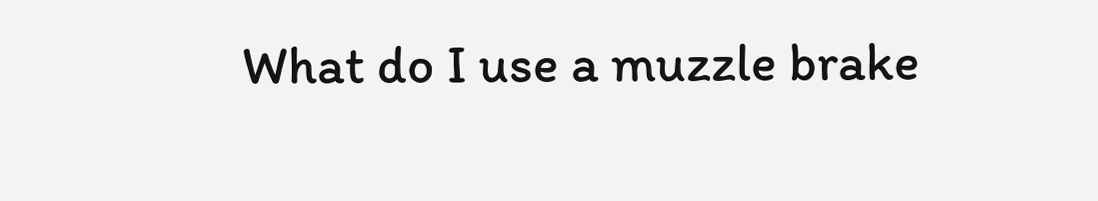What do I use a muzzle brake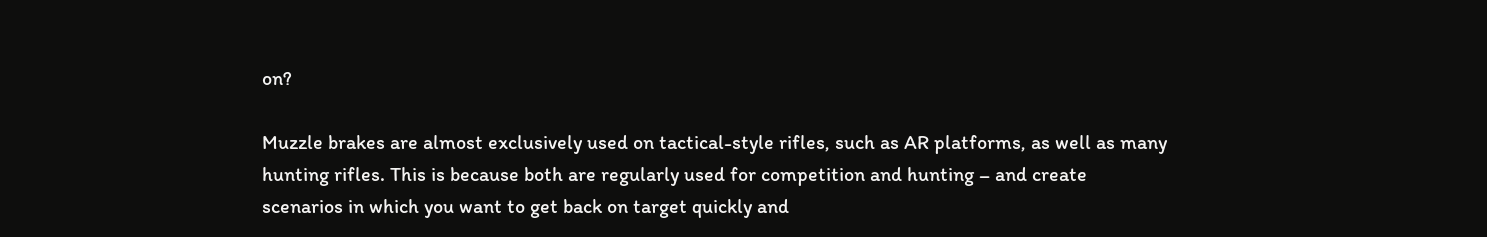on?

Muzzle brakes are almost exclusively used on tactical-style rifles, such as AR platforms, as well as many hunting rifles. This is because both are regularly used for competition and hunting – and create scenarios in which you want to get back on target quickly and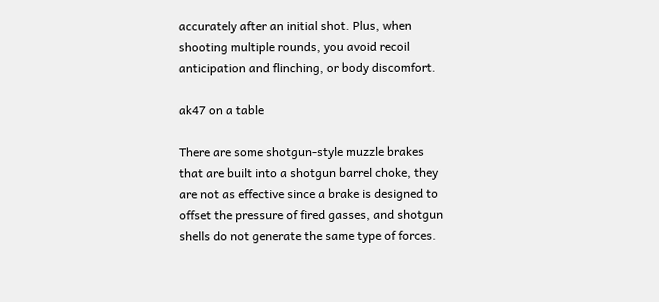accurately after an initial shot. Plus, when shooting multiple rounds, you avoid recoil anticipation and flinching, or body discomfort.

ak47 on a table

There are some shotgun-style muzzle brakes that are built into a shotgun barrel choke, they are not as effective since a brake is designed to offset the pressure of fired gasses, and shotgun shells do not generate the same type of forces.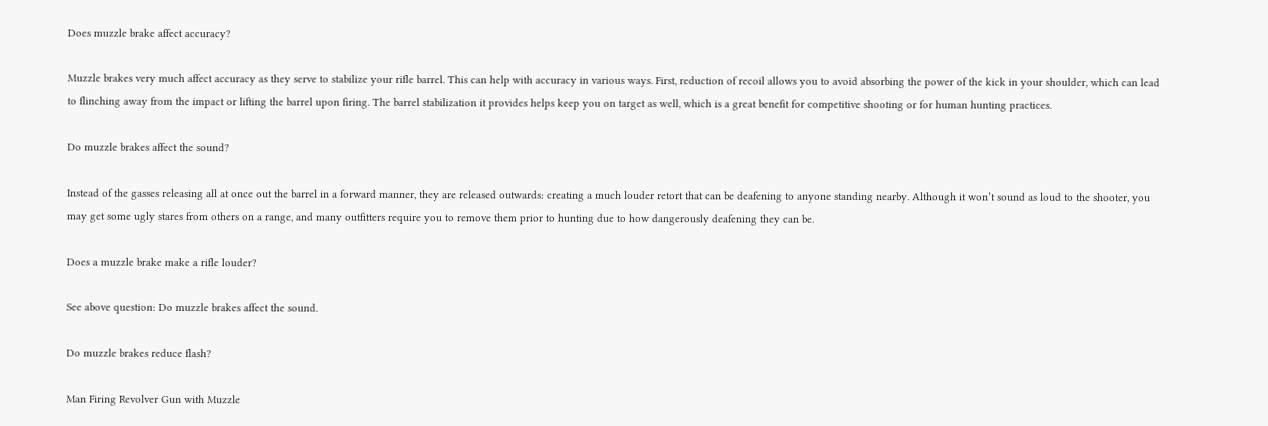Does muzzle brake affect accuracy?

Muzzle brakes very much affect accuracy as they serve to stabilize your rifle barrel. This can help with accuracy in various ways. First, reduction of recoil allows you to avoid absorbing the power of the kick in your shoulder, which can lead to flinching away from the impact or lifting the barrel upon firing. The barrel stabilization it provides helps keep you on target as well, which is a great benefit for competitive shooting or for human hunting practices.

Do muzzle brakes affect the sound?

Instead of the gasses releasing all at once out the barrel in a forward manner, they are released outwards: creating a much louder retort that can be deafening to anyone standing nearby. Although it won’t sound as loud to the shooter, you may get some ugly stares from others on a range, and many outfitters require you to remove them prior to hunting due to how dangerously deafening they can be.

Does a muzzle brake make a rifle louder?

See above question: Do muzzle brakes affect the sound.

Do muzzle brakes reduce flash?

Man Firing Revolver Gun with Muzzle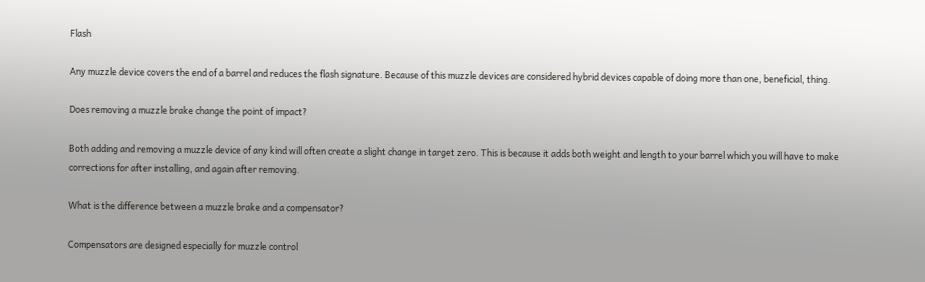Flash

Any muzzle device covers the end of a barrel and reduces the flash signature. Because of this muzzle devices are considered hybrid devices capable of doing more than one, beneficial, thing.

Does removing a muzzle brake change the point of impact?

Both adding and removing a muzzle device of any kind will often create a slight change in target zero. This is because it adds both weight and length to your barrel which you will have to make corrections for after installing, and again after removing.

What is the difference between a muzzle brake and a compensator?

Compensators are designed especially for muzzle control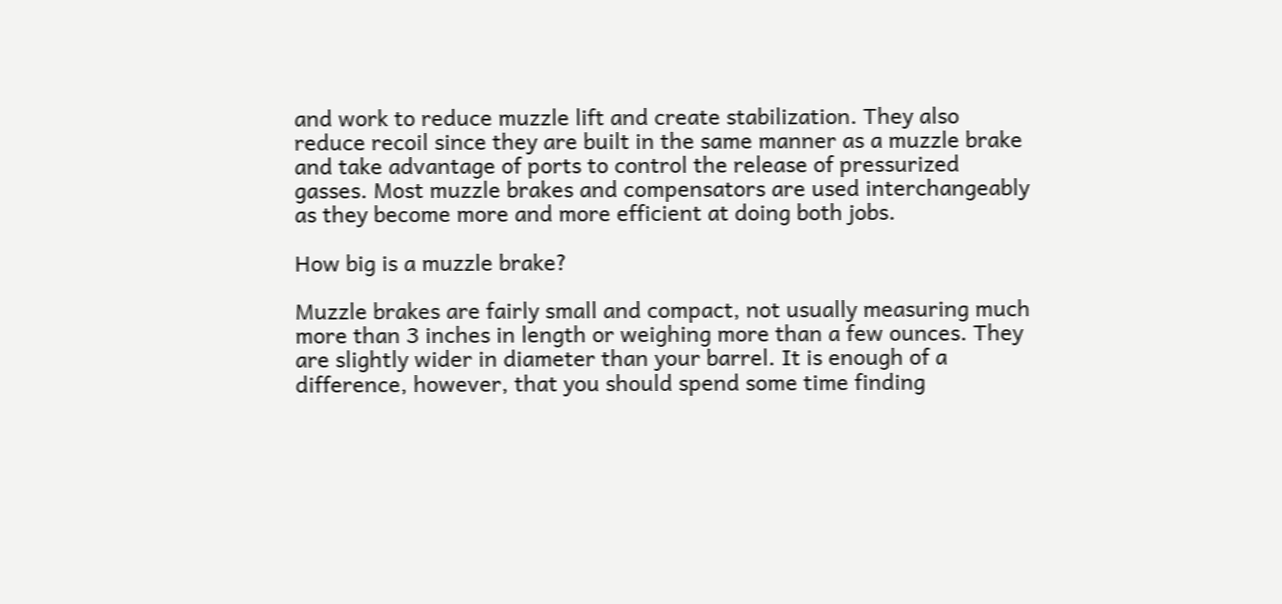and work to reduce muzzle lift and create stabilization. They also reduce recoil since they are built in the same manner as a muzzle brake and take advantage of ports to control the release of pressurized gasses. Most muzzle brakes and compensators are used interchangeably as they become more and more efficient at doing both jobs.

How big is a muzzle brake?

Muzzle brakes are fairly small and compact, not usually measuring much more than 3 inches in length or weighing more than a few ounces. They are slightly wider in diameter than your barrel. It is enough of a difference, however, that you should spend some time finding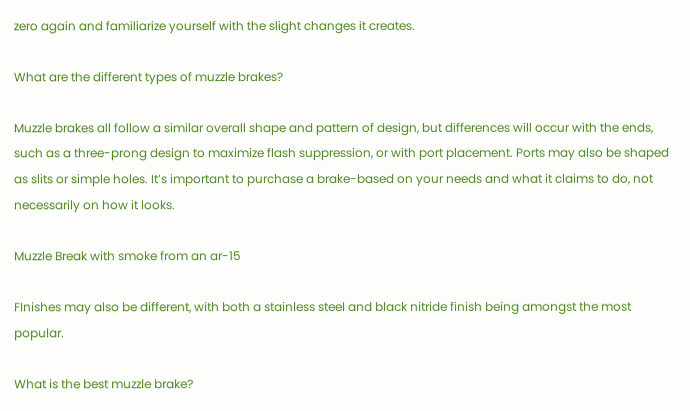zero again and familiarize yourself with the slight changes it creates.

What are the different types of muzzle brakes?

Muzzle brakes all follow a similar overall shape and pattern of design, but differences will occur with the ends, such as a three-prong design to maximize flash suppression, or with port placement. Ports may also be shaped as slits or simple holes. It’s important to purchase a brake-based on your needs and what it claims to do, not necessarily on how it looks.

Muzzle Break with smoke from an ar-15

FInishes may also be different, with both a stainless steel and black nitride finish being amongst the most popular.

What is the best muzzle brake?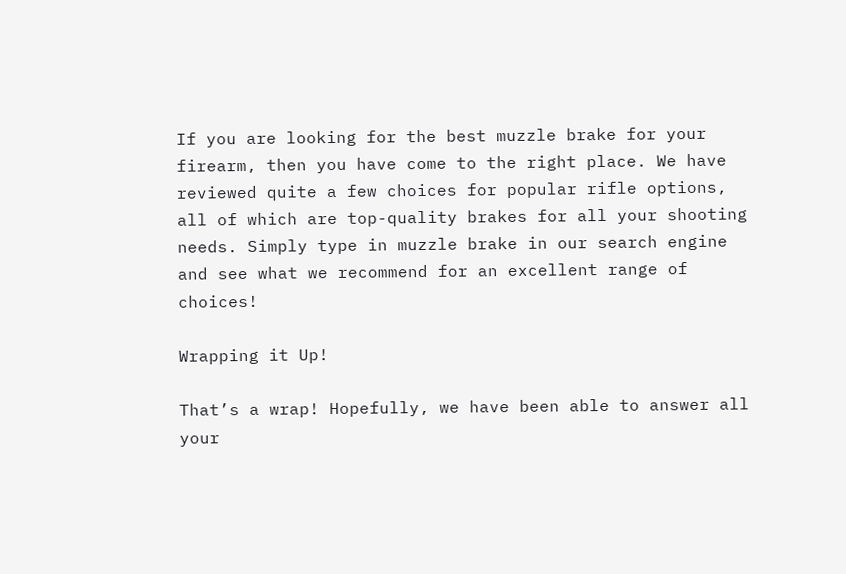If you are looking for the best muzzle brake for your firearm, then you have come to the right place. We have reviewed quite a few choices for popular rifle options, all of which are top-quality brakes for all your shooting needs. Simply type in muzzle brake in our search engine and see what we recommend for an excellent range of choices!

Wrapping it Up!

That’s a wrap! Hopefully, we have been able to answer all your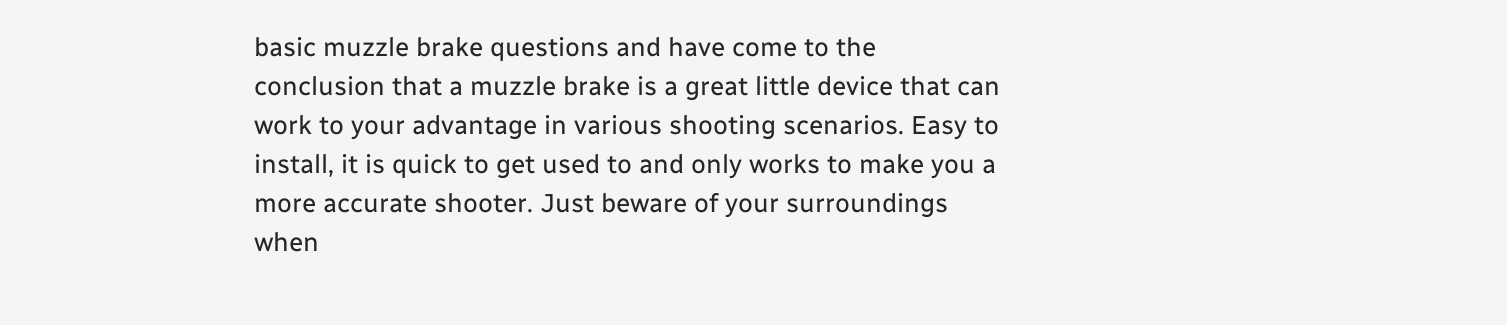basic muzzle brake questions and have come to the conclusion that a muzzle brake is a great little device that can work to your advantage in various shooting scenarios. Easy to install, it is quick to get used to and only works to make you a more accurate shooter. Just beware of your surroundings when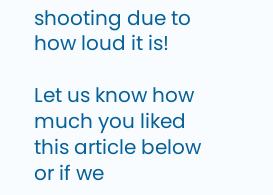shooting due to how loud it is!

Let us know how much you liked this article below or if we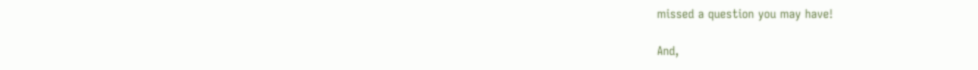missed a question you may have!

And,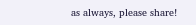as always, please share!